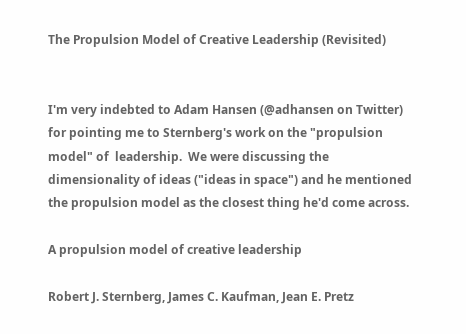The Propulsion Model of Creative Leadership (Revisited)


I'm very indebted to Adam Hansen (@adhansen on Twitter) for pointing me to Sternberg's work on the "propulsion model" of  leadership.  We were discussing the dimensionality of ideas ("ideas in space") and he mentioned the propulsion model as the closest thing he'd come across.

A propulsion model of creative leadership

Robert J. Sternberg, James C. Kaufman, Jean E. Pretz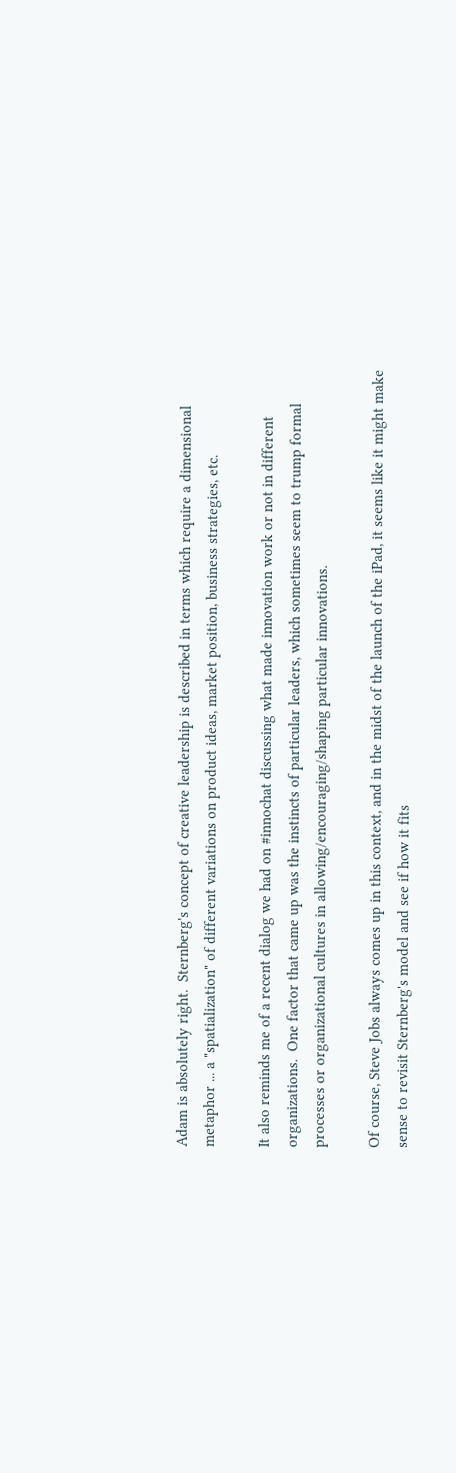Adam is absolutely right.  Sternberg's concept of creative leadership is described in terms which require a dimensional metaphor ... a "spatialization" of different variations on product ideas, market position, business strategies, etc.

It also reminds me of a recent dialog we had on #innochat discussing what made innovation work or not in different organizations.  One factor that came up was the instincts of particular leaders, which sometimes seem to trump formal processes or organizational cultures in allowing/encouraging/shaping particular innovations.

Of course, Steve Jobs always comes up in this context, and in the midst of the launch of the iPad, it seems like it might make sense to revisit Sternberg's model and see if how it fits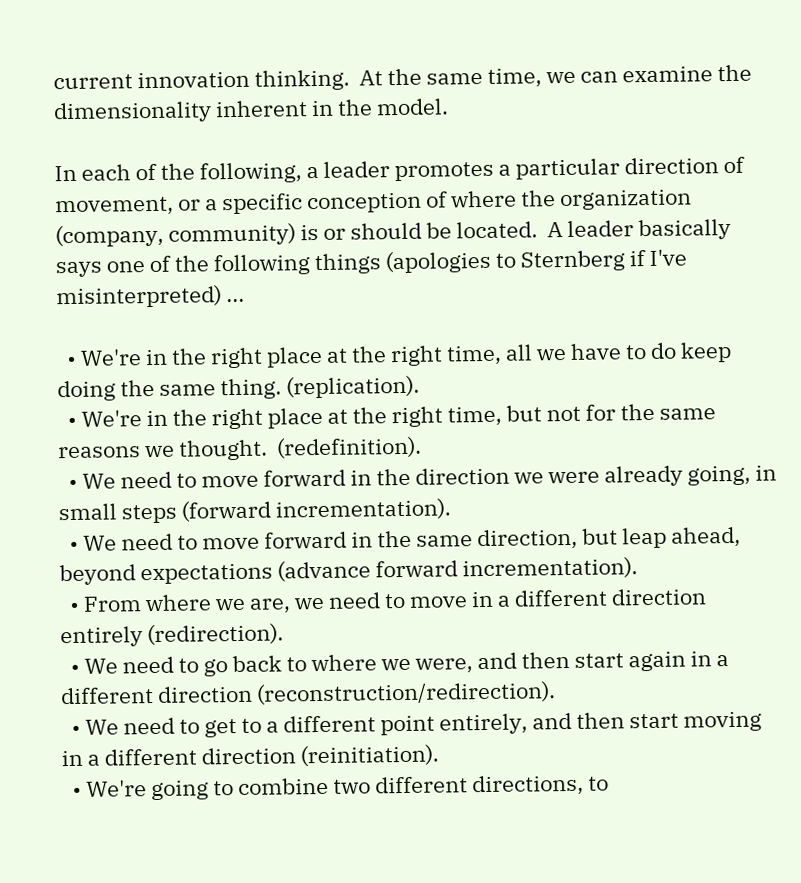current innovation thinking.  At the same time, we can examine the dimensionality inherent in the model.

In each of the following, a leader promotes a particular direction of movement, or a specific conception of where the organization (company, community) is or should be located.  A leader basically says one of the following things (apologies to Sternberg if I've misinterpreted) ...

  • We're in the right place at the right time, all we have to do keep doing the same thing. (replication).
  • We're in the right place at the right time, but not for the same reasons we thought.  (redefinition).
  • We need to move forward in the direction we were already going, in small steps (forward incrementation).
  • We need to move forward in the same direction, but leap ahead, beyond expectations (advance forward incrementation).
  • From where we are, we need to move in a different direction entirely (redirection).
  • We need to go back to where we were, and then start again in a different direction (reconstruction/redirection).
  • We need to get to a different point entirely, and then start moving in a different direction (reinitiation).
  • We're going to combine two different directions, to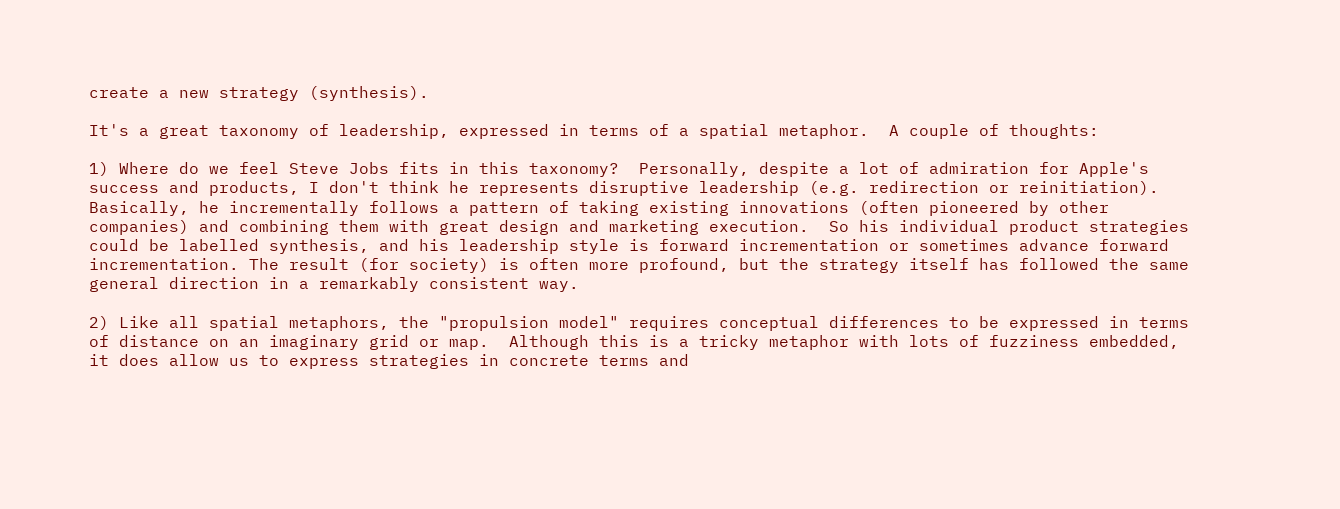create a new strategy (synthesis).

It's a great taxonomy of leadership, expressed in terms of a spatial metaphor.  A couple of thoughts:

1) Where do we feel Steve Jobs fits in this taxonomy?  Personally, despite a lot of admiration for Apple's success and products, I don't think he represents disruptive leadership (e.g. redirection or reinitiation).  Basically, he incrementally follows a pattern of taking existing innovations (often pioneered by other companies) and combining them with great design and marketing execution.  So his individual product strategies could be labelled synthesis, and his leadership style is forward incrementation or sometimes advance forward incrementation. The result (for society) is often more profound, but the strategy itself has followed the same general direction in a remarkably consistent way.

2) Like all spatial metaphors, the "propulsion model" requires conceptual differences to be expressed in terms of distance on an imaginary grid or map.  Although this is a tricky metaphor with lots of fuzziness embedded, it does allow us to express strategies in concrete terms and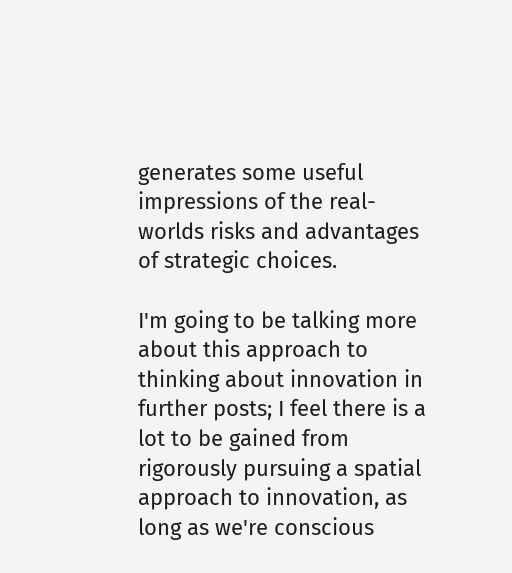generates some useful impressions of the real-worlds risks and advantages of strategic choices.

I'm going to be talking more about this approach to thinking about innovation in further posts; I feel there is a lot to be gained from rigorously pursuing a spatial approach to innovation, as long as we're conscious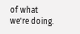of what we're doing.